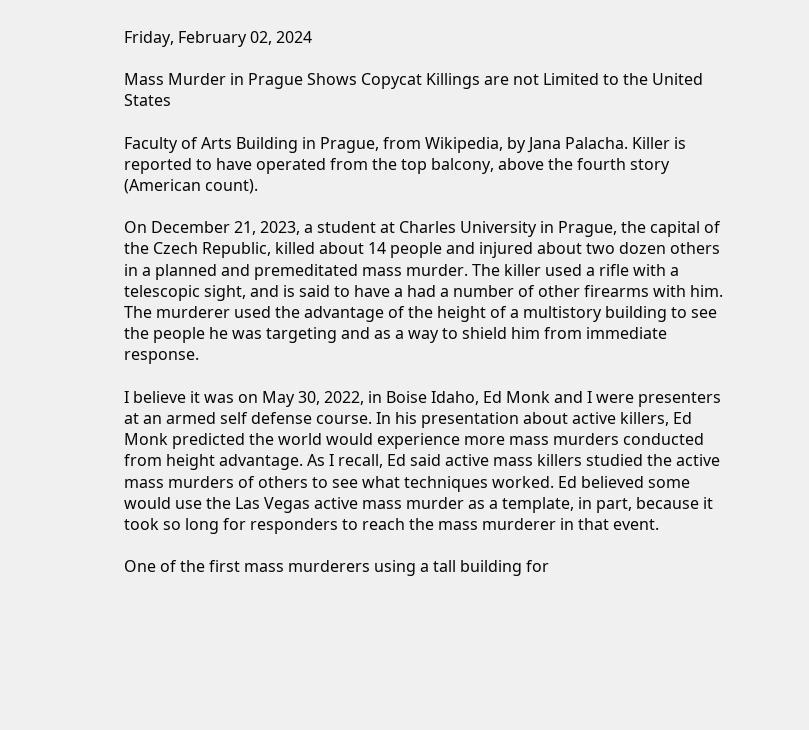Friday, February 02, 2024

Mass Murder in Prague Shows Copycat Killings are not Limited to the United States

Faculty of Arts Building in Prague, from Wikipedia, by Jana Palacha. Killer is reported to have operated from the top balcony, above the fourth story (American count).

On December 21, 2023, a student at Charles University in Prague, the capital of the Czech Republic, killed about 14 people and injured about two dozen others in a planned and premeditated mass murder. The killer used a rifle with a telescopic sight, and is said to have a had a number of other firearms with him. The murderer used the advantage of the height of a multistory building to see the people he was targeting and as a way to shield him from immediate response.

I believe it was on May 30, 2022, in Boise Idaho, Ed Monk and I were presenters at an armed self defense course. In his presentation about active killers, Ed Monk predicted the world would experience more mass murders conducted from height advantage. As I recall, Ed said active mass killers studied the active mass murders of others to see what techniques worked. Ed believed some would use the Las Vegas active mass murder as a template, in part, because it took so long for responders to reach the mass murderer in that event.

One of the first mass murderers using a tall building for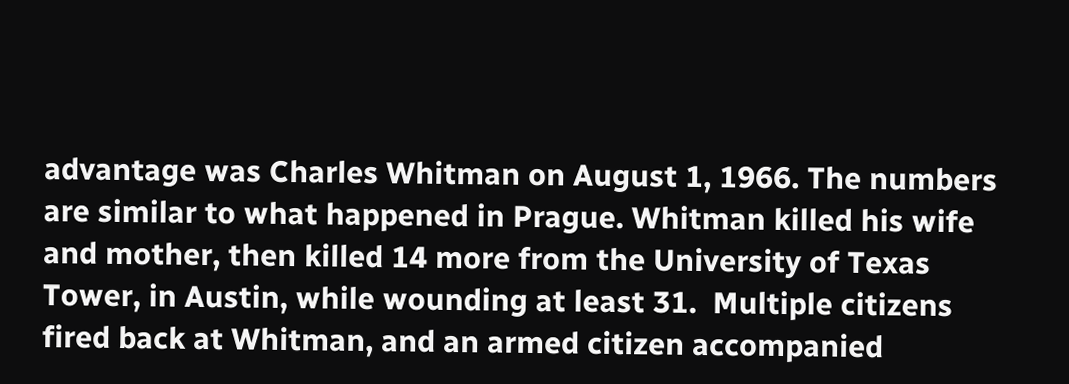advantage was Charles Whitman on August 1, 1966. The numbers are similar to what happened in Prague. Whitman killed his wife and mother, then killed 14 more from the University of Texas Tower, in Austin, while wounding at least 31.  Multiple citizens fired back at Whitman, and an armed citizen accompanied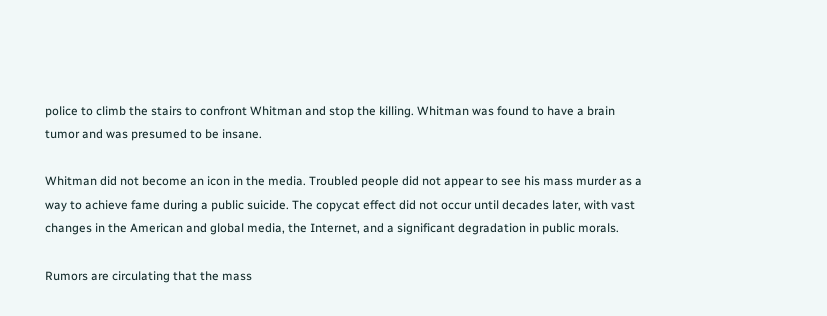police to climb the stairs to confront Whitman and stop the killing. Whitman was found to have a brain tumor and was presumed to be insane.

Whitman did not become an icon in the media. Troubled people did not appear to see his mass murder as a way to achieve fame during a public suicide. The copycat effect did not occur until decades later, with vast changes in the American and global media, the Internet, and a significant degradation in public morals.

Rumors are circulating that the mass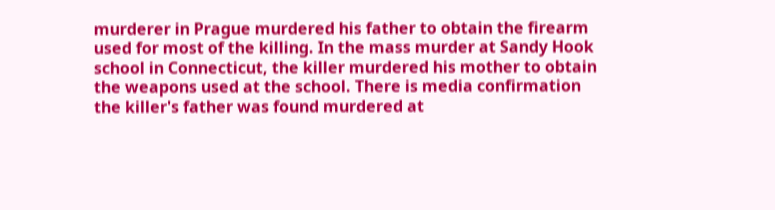murderer in Prague murdered his father to obtain the firearm used for most of the killing. In the mass murder at Sandy Hook school in Connecticut, the killer murdered his mother to obtain the weapons used at the school. There is media confirmation the killer's father was found murdered at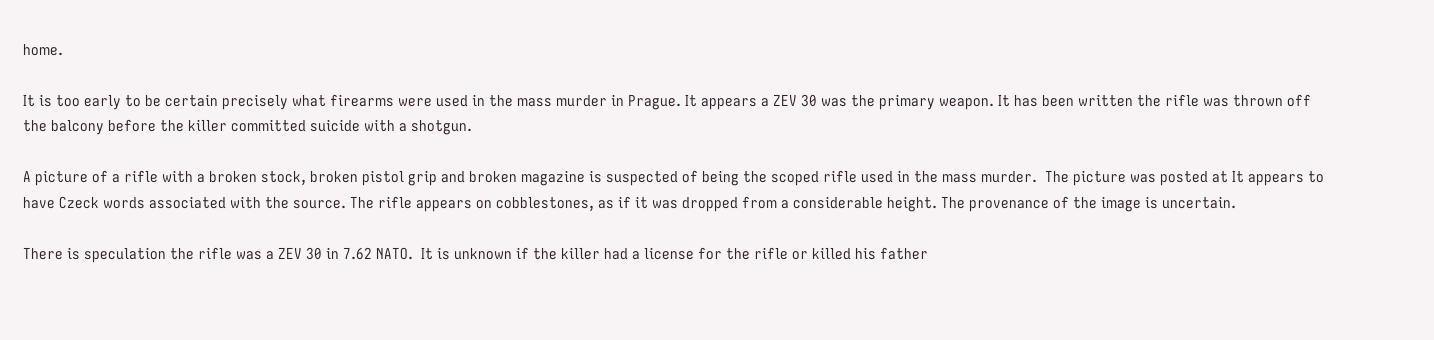home.

It is too early to be certain precisely what firearms were used in the mass murder in Prague. It appears a ZEV 30 was the primary weapon. It has been written the rifle was thrown off the balcony before the killer committed suicide with a shotgun.

A picture of a rifle with a broken stock, broken pistol grip and broken magazine is suspected of being the scoped rifle used in the mass murder.  The picture was posted at It appears to have Czeck words associated with the source. The rifle appears on cobblestones, as if it was dropped from a considerable height. The provenance of the image is uncertain.

There is speculation the rifle was a ZEV 30 in 7.62 NATO.  It is unknown if the killer had a license for the rifle or killed his father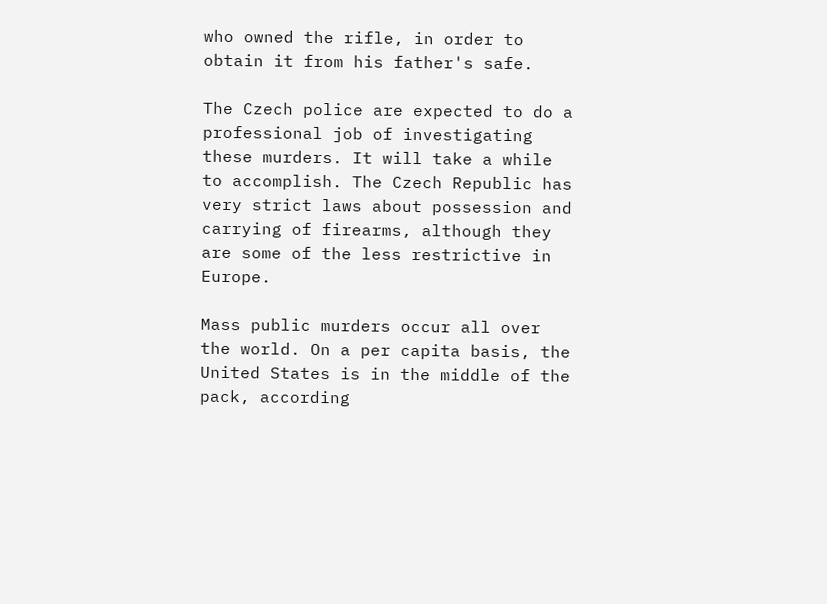who owned the rifle, in order to obtain it from his father's safe.

The Czech police are expected to do a professional job of investigating these murders. It will take a while to accomplish. The Czech Republic has very strict laws about possession and carrying of firearms, although they are some of the less restrictive in Europe.

Mass public murders occur all over the world. On a per capita basis, the United States is in the middle of the pack, according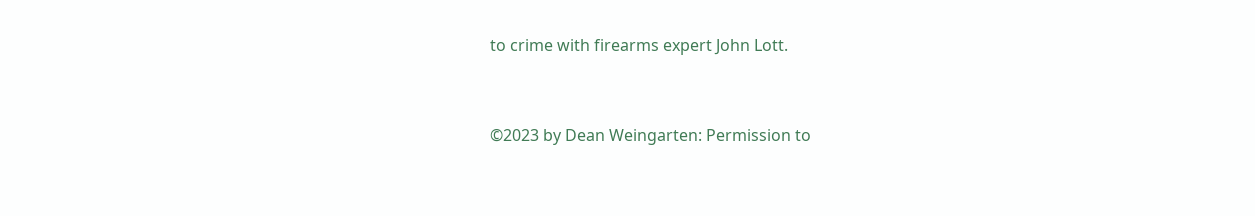to crime with firearms expert John Lott.


©2023 by Dean Weingarten: Permission to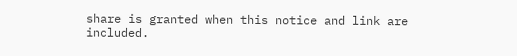share is granted when this notice and link are included.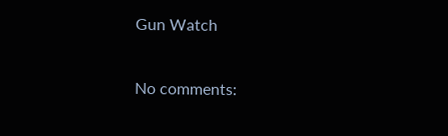Gun Watch

No comments: